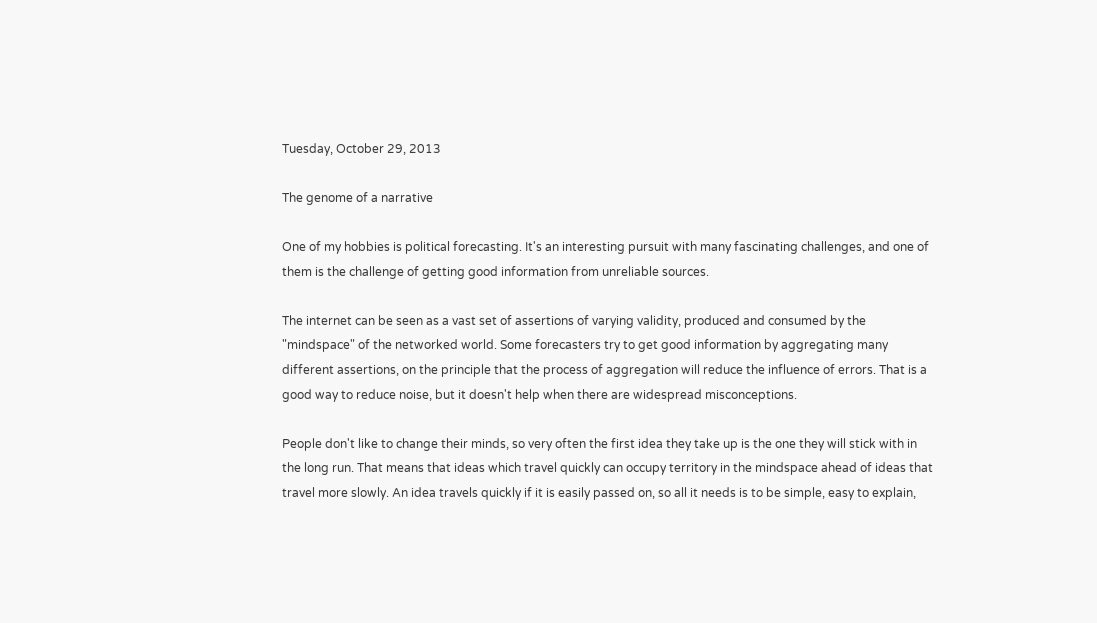Tuesday, October 29, 2013

The genome of a narrative

One of my hobbies is political forecasting. It's an interesting pursuit with many fascinating challenges, and one of them is the challenge of getting good information from unreliable sources.

The internet can be seen as a vast set of assertions of varying validity, produced and consumed by the "mindspace" of the networked world. Some forecasters try to get good information by aggregating many different assertions, on the principle that the process of aggregation will reduce the influence of errors. That is a good way to reduce noise, but it doesn't help when there are widespread misconceptions.

People don't like to change their minds, so very often the first idea they take up is the one they will stick with in the long run. That means that ideas which travel quickly can occupy territory in the mindspace ahead of ideas that travel more slowly. An idea travels quickly if it is easily passed on, so all it needs is to be simple, easy to explain,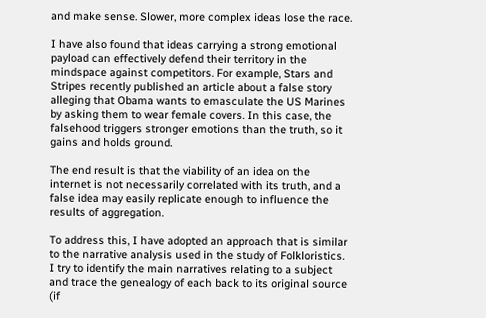and make sense. Slower, more complex ideas lose the race.

I have also found that ideas carrying a strong emotional payload can effectively defend their territory in the mindspace against competitors. For example, Stars and Stripes recently published an article about a false story alleging that Obama wants to emasculate the US Marines by asking them to wear female covers. In this case, the falsehood triggers stronger emotions than the truth, so it gains and holds ground.

The end result is that the viability of an idea on the internet is not necessarily correlated with its truth, and a false idea may easily replicate enough to influence the results of aggregation.

To address this, I have adopted an approach that is similar to the narrative analysis used in the study of Folkloristics.  I try to identify the main narratives relating to a subject and trace the genealogy of each back to its original source (if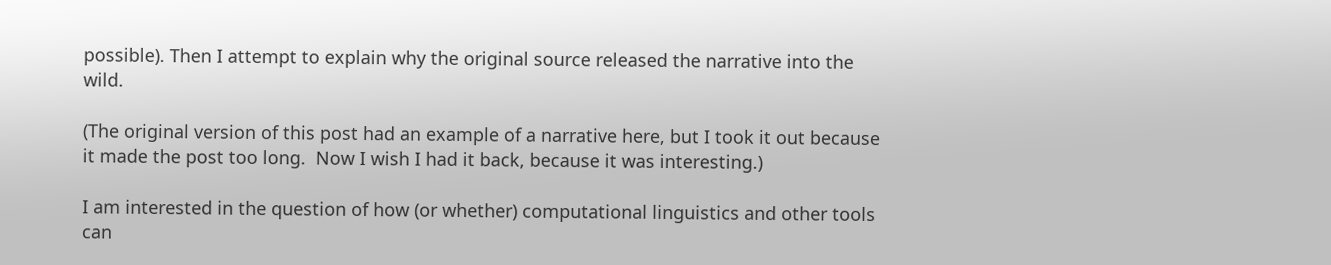possible). Then I attempt to explain why the original source released the narrative into the wild.

(The original version of this post had an example of a narrative here, but I took it out because it made the post too long.  Now I wish I had it back, because it was interesting.)

I am interested in the question of how (or whether) computational linguistics and other tools can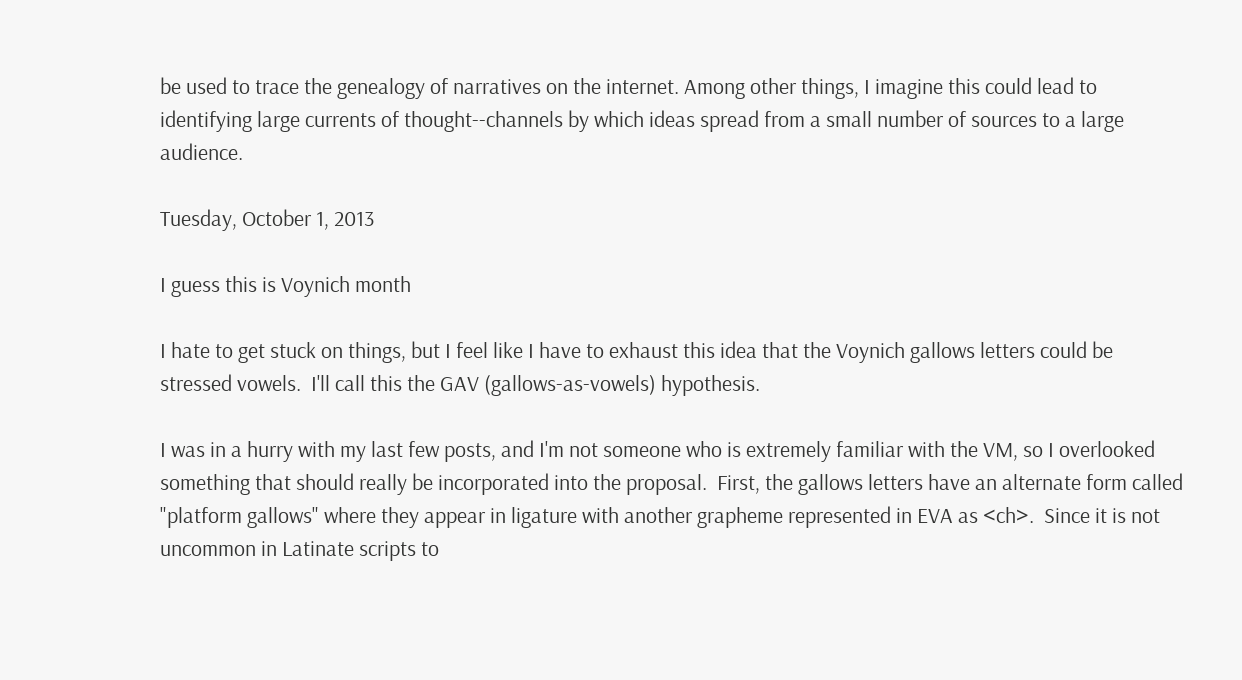be used to trace the genealogy of narratives on the internet. Among other things, I imagine this could lead to identifying large currents of thought--channels by which ideas spread from a small number of sources to a large audience.

Tuesday, October 1, 2013

I guess this is Voynich month

I hate to get stuck on things, but I feel like I have to exhaust this idea that the Voynich gallows letters could be stressed vowels.  I'll call this the GAV (gallows-as-vowels) hypothesis.

I was in a hurry with my last few posts, and I'm not someone who is extremely familiar with the VM, so I overlooked something that should really be incorporated into the proposal.  First, the gallows letters have an alternate form called "platform gallows" where they appear in ligature with another grapheme represented in EVA as <ch>.  Since it is not uncommon in Latinate scripts to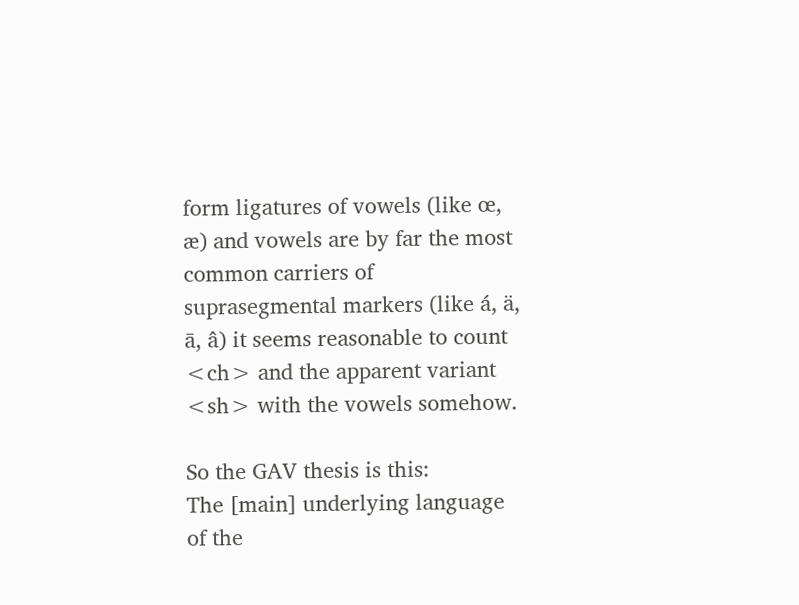form ligatures of vowels (like œ, æ) and vowels are by far the most common carriers of suprasegmental markers (like á, ä, ā, â) it seems reasonable to count <ch> and the apparent variant <sh> with the vowels somehow.

So the GAV thesis is this:
The [main] underlying language of the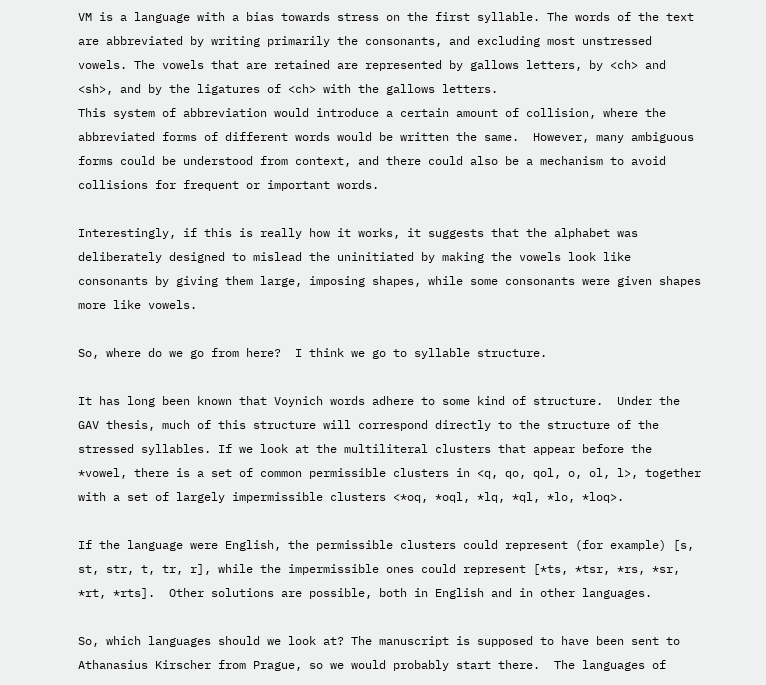VM is a language with a bias towards stress on the first syllable. The words of the text are abbreviated by writing primarily the consonants, and excluding most unstressed vowels. The vowels that are retained are represented by gallows letters, by <ch> and <sh>, and by the ligatures of <ch> with the gallows letters.
This system of abbreviation would introduce a certain amount of collision, where the abbreviated forms of different words would be written the same.  However, many ambiguous forms could be understood from context, and there could also be a mechanism to avoid collisions for frequent or important words.

Interestingly, if this is really how it works, it suggests that the alphabet was deliberately designed to mislead the uninitiated by making the vowels look like consonants by giving them large, imposing shapes, while some consonants were given shapes more like vowels.

So, where do we go from here?  I think we go to syllable structure.

It has long been known that Voynich words adhere to some kind of structure.  Under the GAV thesis, much of this structure will correspond directly to the structure of the stressed syllables. If we look at the multiliteral clusters that appear before the *vowel, there is a set of common permissible clusters in <q, qo, qol, o, ol, l>, together with a set of largely impermissible clusters <*oq, *oql, *lq, *ql, *lo, *loq>.

If the language were English, the permissible clusters could represent (for example) [s, st, str, t, tr, r], while the impermissible ones could represent [*ts, *tsr, *rs, *sr, *rt, *rts].  Other solutions are possible, both in English and in other languages.

So, which languages should we look at? The manuscript is supposed to have been sent to Athanasius Kirscher from Prague, so we would probably start there.  The languages of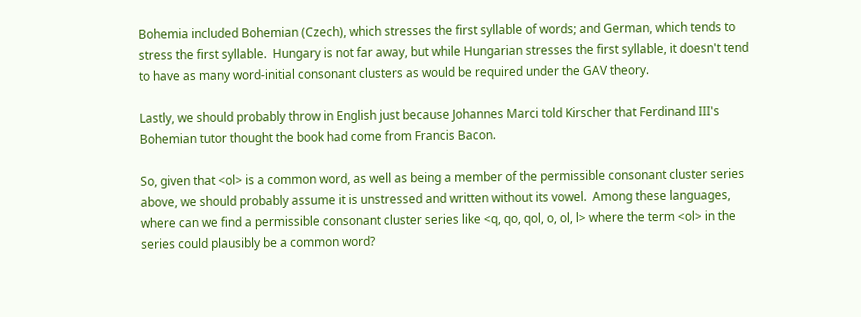Bohemia included Bohemian (Czech), which stresses the first syllable of words; and German, which tends to stress the first syllable.  Hungary is not far away, but while Hungarian stresses the first syllable, it doesn't tend to have as many word-initial consonant clusters as would be required under the GAV theory.

Lastly, we should probably throw in English just because Johannes Marci told Kirscher that Ferdinand III's Bohemian tutor thought the book had come from Francis Bacon.

So, given that <ol> is a common word, as well as being a member of the permissible consonant cluster series above, we should probably assume it is unstressed and written without its vowel.  Among these languages, where can we find a permissible consonant cluster series like <q, qo, qol, o, ol, l> where the term <ol> in the series could plausibly be a common word?